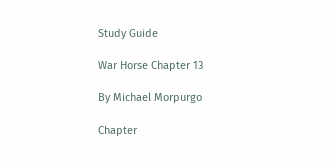Study Guide

War Horse Chapter 13

By Michael Morpurgo

Chapter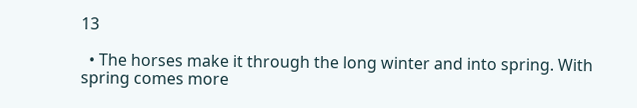13

  • The horses make it through the long winter and into spring. With spring comes more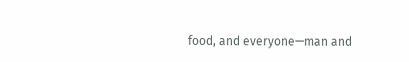food, and everyone—man and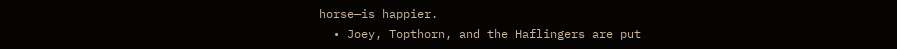horse—is happier.
  • Joey, Topthorn, and the Haflingers are put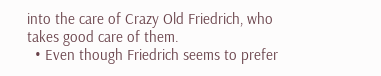into the care of Crazy Old Friedrich, who takes good care of them.
  • Even though Friedrich seems to prefer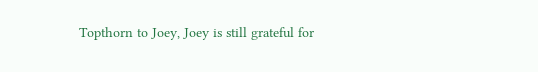Topthorn to Joey, Joey is still grateful for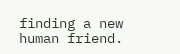finding a new human friend.